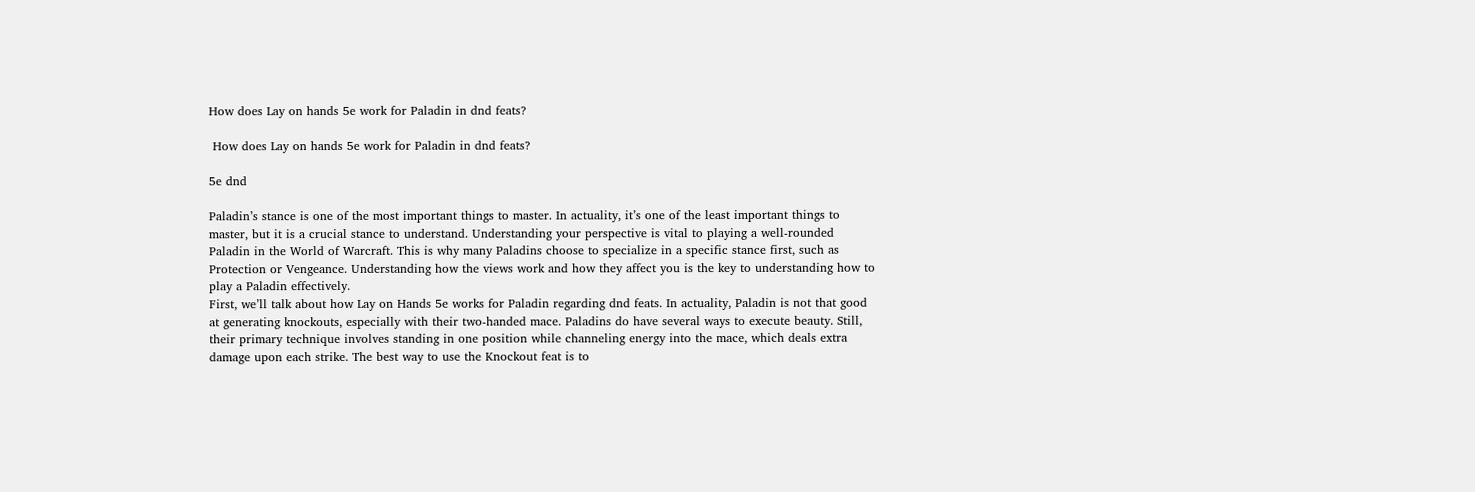How does Lay on hands 5e work for Paladin in dnd feats?

 How does Lay on hands 5e work for Paladin in dnd feats?

5e dnd

Paladin’s stance is one of the most important things to master. In actuality, it’s one of the least important things to master, but it is a crucial stance to understand. Understanding your perspective is vital to playing a well-rounded Paladin in the World of Warcraft. This is why many Paladins choose to specialize in a specific stance first, such as Protection or Vengeance. Understanding how the views work and how they affect you is the key to understanding how to play a Paladin effectively.
First, we’ll talk about how Lay on Hands 5e works for Paladin regarding dnd feats. In actuality, Paladin is not that good at generating knockouts, especially with their two-handed mace. Paladins do have several ways to execute beauty. Still, their primary technique involves standing in one position while channeling energy into the mace, which deals extra damage upon each strike. The best way to use the Knockout feat is to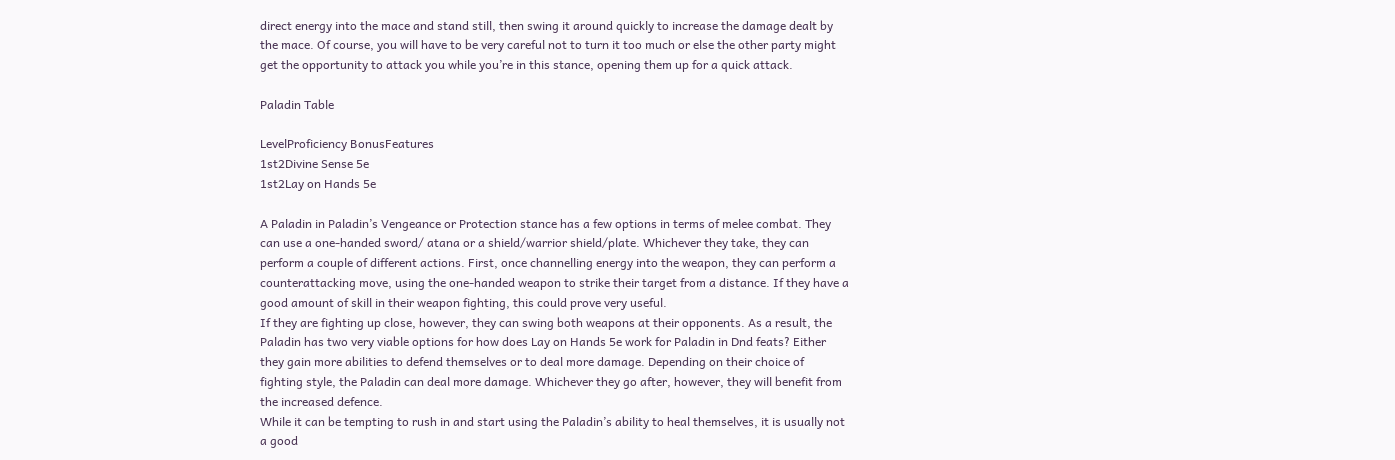direct energy into the mace and stand still, then swing it around quickly to increase the damage dealt by the mace. Of course, you will have to be very careful not to turn it too much or else the other party might get the opportunity to attack you while you’re in this stance, opening them up for a quick attack.

Paladin Table

LevelProficiency BonusFeatures
1st2Divine Sense 5e
1st2Lay on Hands 5e

A Paladin in Paladin’s Vengeance or Protection stance has a few options in terms of melee combat. They can use a one-handed sword/ atana or a shield/warrior shield/plate. Whichever they take, they can perform a couple of different actions. First, once channelling energy into the weapon, they can perform a counterattacking move, using the one-handed weapon to strike their target from a distance. If they have a good amount of skill in their weapon fighting, this could prove very useful.
If they are fighting up close, however, they can swing both weapons at their opponents. As a result, the Paladin has two very viable options for how does Lay on Hands 5e work for Paladin in Dnd feats? Either they gain more abilities to defend themselves or to deal more damage. Depending on their choice of fighting style, the Paladin can deal more damage. Whichever they go after, however, they will benefit from the increased defence.
While it can be tempting to rush in and start using the Paladin’s ability to heal themselves, it is usually not a good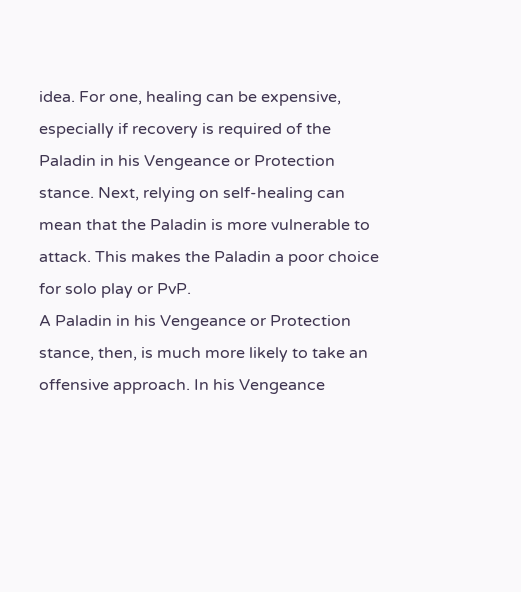idea. For one, healing can be expensive, especially if recovery is required of the Paladin in his Vengeance or Protection stance. Next, relying on self-healing can mean that the Paladin is more vulnerable to attack. This makes the Paladin a poor choice for solo play or PvP.
A Paladin in his Vengeance or Protection stance, then, is much more likely to take an offensive approach. In his Vengeance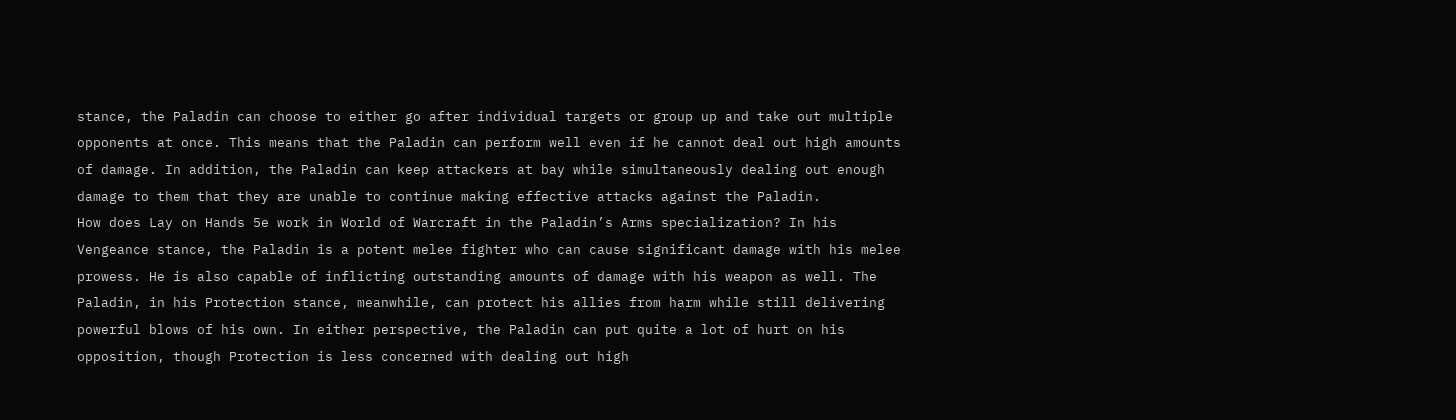stance, the Paladin can choose to either go after individual targets or group up and take out multiple opponents at once. This means that the Paladin can perform well even if he cannot deal out high amounts of damage. In addition, the Paladin can keep attackers at bay while simultaneously dealing out enough damage to them that they are unable to continue making effective attacks against the Paladin.
How does Lay on Hands 5e work in World of Warcraft in the Paladin’s Arms specialization? In his Vengeance stance, the Paladin is a potent melee fighter who can cause significant damage with his melee prowess. He is also capable of inflicting outstanding amounts of damage with his weapon as well. The Paladin, in his Protection stance, meanwhile, can protect his allies from harm while still delivering powerful blows of his own. In either perspective, the Paladin can put quite a lot of hurt on his opposition, though Protection is less concerned with dealing out high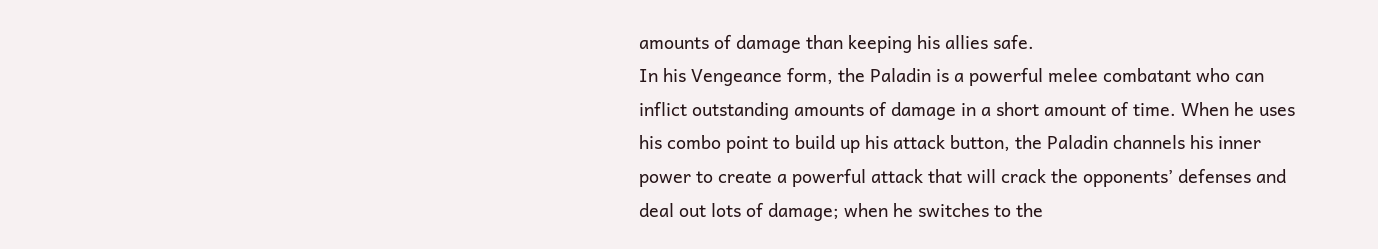amounts of damage than keeping his allies safe.
In his Vengeance form, the Paladin is a powerful melee combatant who can inflict outstanding amounts of damage in a short amount of time. When he uses his combo point to build up his attack button, the Paladin channels his inner power to create a powerful attack that will crack the opponents’ defenses and deal out lots of damage; when he switches to the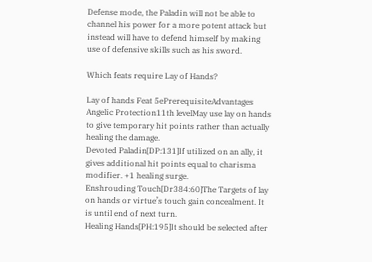Defense mode, the Paladin will not be able to channel his power for a more potent attack but instead will have to defend himself by making use of defensive skills such as his sword.

Which feats require Lay of Hands?

Lay of hands Feat 5ePrerequisiteAdvantages
Angelic Protection11th levelMay use lay on hands to give temporary hit points rather than actually healing the damage.
Devoted Paladin[DP:131]If utilized on an ally, it gives additional hit points equal to charisma modifier. +1 healing surge.
Enshrouding Touch[Dr384:60]The Targets of lay on hands or virtue’s touch gain concealment. It is until end of next turn.
Healing Hands[PH:195]It should be selected after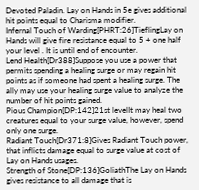Devoted Paladin. Lay on Hands in 5e gives additional hit points equal to Charisma modifier.
Infernal Touch of Warding[PHRT:26]TieflingLay on Hands will give fire resistance equal to 5 + one half your level . It is until end of encounter.
Lend Health[Dr388]Suppose you use a power that permits spending a healing surge or may regain hit points as if someone had spent a healing surge. The  ally may use your healing surge value to analyze the number of hit points gained.
Pious Champion[DP:142]21st levelIt may heal two creatures equal to your surge value, however, spend only one surge.
Radiant Touch[Dr371:8]Gives Radiant Touch power, that inflicts damage equal to surge value at cost of Lay on Hands usages.
Strength of Stone[DP:136]GoliathThe Lay on Hands gives resistance to all damage that is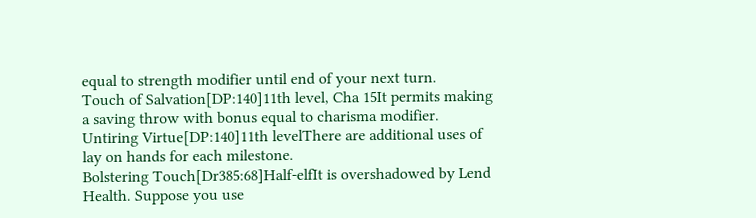equal to strength modifier until end of your next turn.
Touch of Salvation[DP:140]11th level, Cha 15It permits making a saving throw with bonus equal to charisma modifier.
Untiring Virtue[DP:140]11th levelThere are additional uses of lay on hands for each milestone.
Bolstering Touch[Dr385:68]Half-elfIt is overshadowed by Lend Health. Suppose you use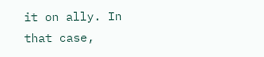it on ally. In that case,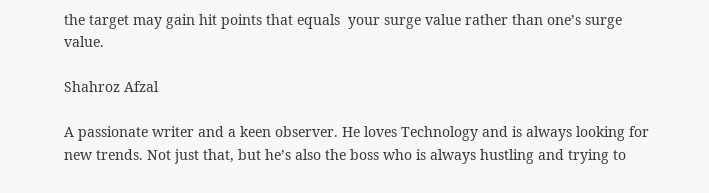the target may gain hit points that equals  your surge value rather than one’s surge value.

Shahroz Afzal

A passionate writer and a keen observer. He loves Technology and is always looking for new trends. Not just that, but he’s also the boss who is always hustling and trying to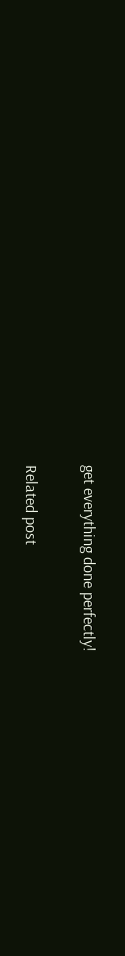get everything done perfectly!

Related post